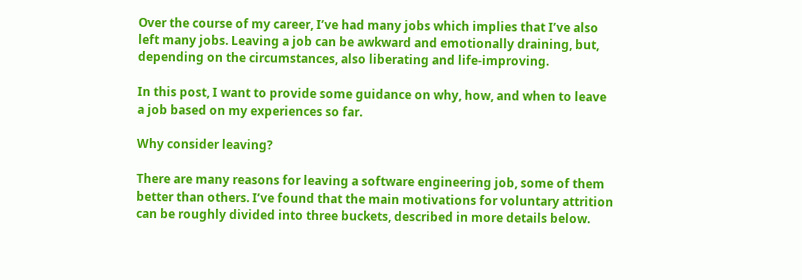Over the course of my career, I’ve had many jobs which implies that I’ve also left many jobs. Leaving a job can be awkward and emotionally draining, but, depending on the circumstances, also liberating and life-improving.

In this post, I want to provide some guidance on why, how, and when to leave a job based on my experiences so far.

Why consider leaving?

There are many reasons for leaving a software engineering job, some of them better than others. I’ve found that the main motivations for voluntary attrition can be roughly divided into three buckets, described in more details below.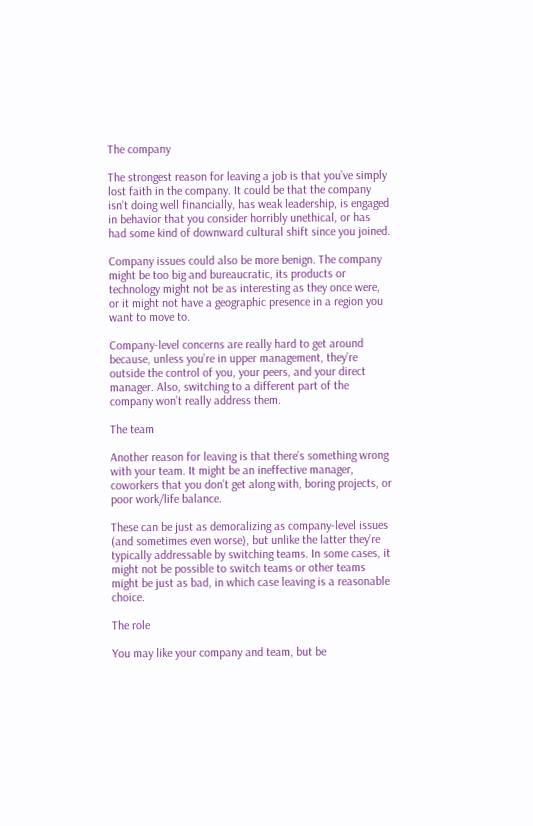The company

The strongest reason for leaving a job is that you’ve simply lost faith in the company. It could be that the company isn’t doing well financially, has weak leadership, is engaged in behavior that you consider horribly unethical, or has had some kind of downward cultural shift since you joined.

Company issues could also be more benign. The company might be too big and bureaucratic, its products or technology might not be as interesting as they once were, or it might not have a geographic presence in a region you want to move to.

Company-level concerns are really hard to get around because, unless you’re in upper management, they’re outside the control of you, your peers, and your direct manager. Also, switching to a different part of the company won’t really address them.

The team

Another reason for leaving is that there’s something wrong with your team. It might be an ineffective manager, coworkers that you don’t get along with, boring projects, or poor work/life balance.

These can be just as demoralizing as company-level issues (and sometimes even worse), but unlike the latter they’re typically addressable by switching teams. In some cases, it might not be possible to switch teams or other teams might be just as bad, in which case leaving is a reasonable choice.

The role

You may like your company and team, but be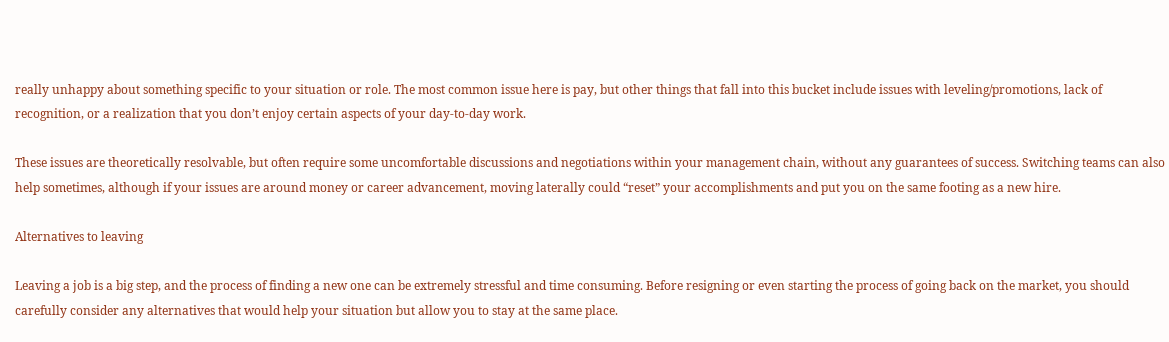really unhappy about something specific to your situation or role. The most common issue here is pay, but other things that fall into this bucket include issues with leveling/promotions, lack of recognition, or a realization that you don’t enjoy certain aspects of your day-to-day work.

These issues are theoretically resolvable, but often require some uncomfortable discussions and negotiations within your management chain, without any guarantees of success. Switching teams can also help sometimes, although if your issues are around money or career advancement, moving laterally could “reset” your accomplishments and put you on the same footing as a new hire.

Alternatives to leaving

Leaving a job is a big step, and the process of finding a new one can be extremely stressful and time consuming. Before resigning or even starting the process of going back on the market, you should carefully consider any alternatives that would help your situation but allow you to stay at the same place.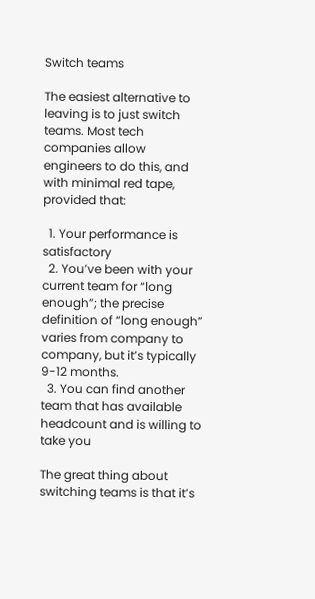Switch teams

The easiest alternative to leaving is to just switch teams. Most tech companies allow engineers to do this, and with minimal red tape, provided that:

  1. Your performance is satisfactory
  2. You’ve been with your current team for “long enough”; the precise definition of “long enough” varies from company to company, but it’s typically 9-12 months.
  3. You can find another team that has available headcount and is willing to take you

The great thing about switching teams is that it’s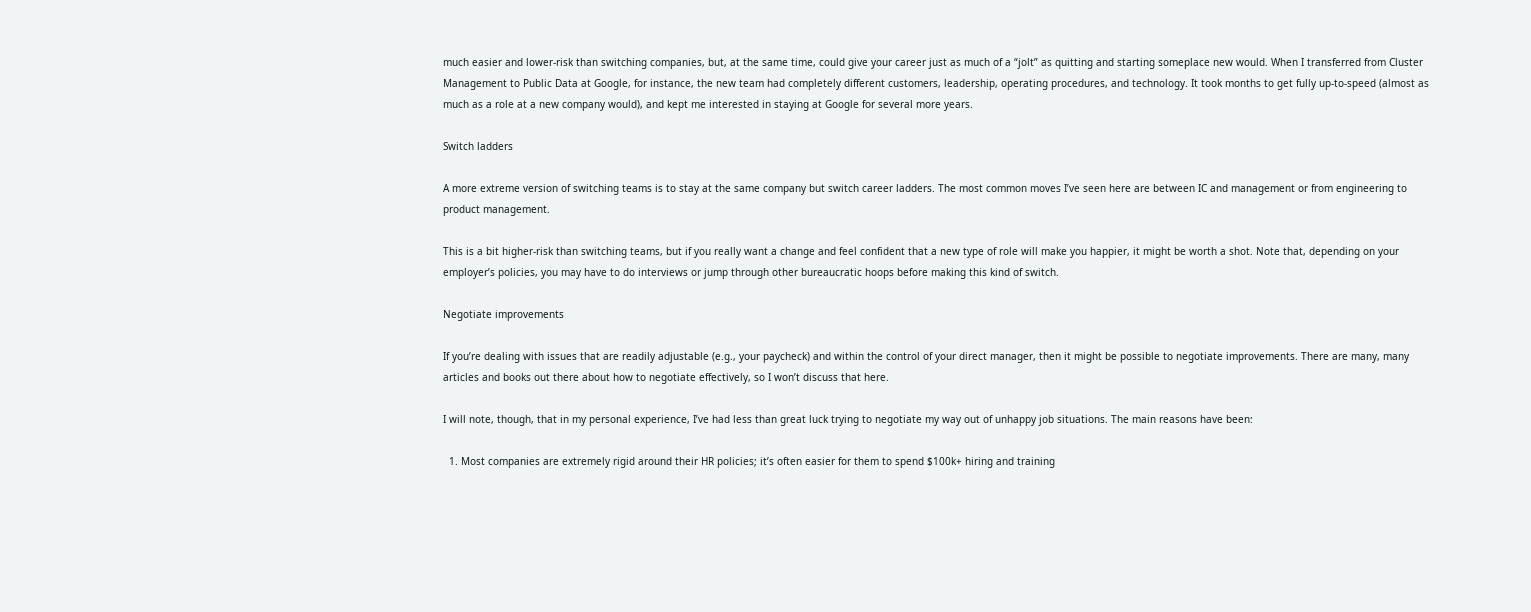much easier and lower-risk than switching companies, but, at the same time, could give your career just as much of a “jolt” as quitting and starting someplace new would. When I transferred from Cluster Management to Public Data at Google, for instance, the new team had completely different customers, leadership, operating procedures, and technology. It took months to get fully up-to-speed (almost as much as a role at a new company would), and kept me interested in staying at Google for several more years.

Switch ladders

A more extreme version of switching teams is to stay at the same company but switch career ladders. The most common moves I’ve seen here are between IC and management or from engineering to product management.

This is a bit higher-risk than switching teams, but if you really want a change and feel confident that a new type of role will make you happier, it might be worth a shot. Note that, depending on your employer’s policies, you may have to do interviews or jump through other bureaucratic hoops before making this kind of switch.

Negotiate improvements

If you’re dealing with issues that are readily adjustable (e.g., your paycheck) and within the control of your direct manager, then it might be possible to negotiate improvements. There are many, many articles and books out there about how to negotiate effectively, so I won’t discuss that here.

I will note, though, that in my personal experience, I’ve had less than great luck trying to negotiate my way out of unhappy job situations. The main reasons have been:

  1. Most companies are extremely rigid around their HR policies; it’s often easier for them to spend $100k+ hiring and training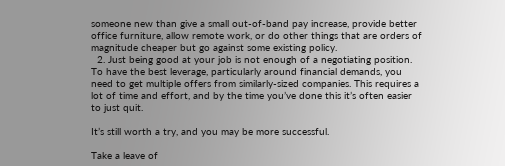someone new than give a small out-of-band pay increase, provide better office furniture, allow remote work, or do other things that are orders of magnitude cheaper but go against some existing policy.
  2. Just being good at your job is not enough of a negotiating position. To have the best leverage, particularly around financial demands, you need to get multiple offers from similarly-sized companies. This requires a lot of time and effort, and by the time you’ve done this it’s often easier to just quit.

It’s still worth a try, and you may be more successful.

Take a leave of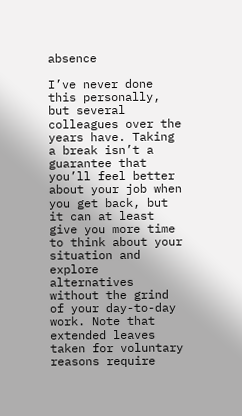absence

I’ve never done this personally, but several colleagues over the years have. Taking a break isn’t a guarantee that you’ll feel better about your job when you get back, but it can at least give you more time to think about your situation and explore alternatives without the grind of your day-to-day work. Note that extended leaves taken for voluntary reasons require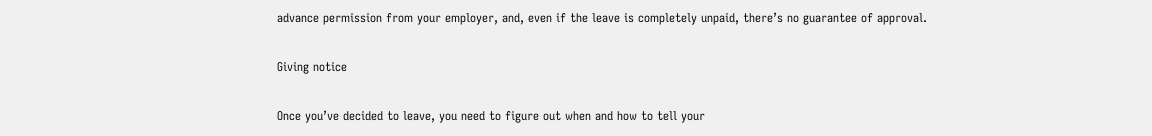advance permission from your employer, and, even if the leave is completely unpaid, there’s no guarantee of approval.

Giving notice

Once you’ve decided to leave, you need to figure out when and how to tell your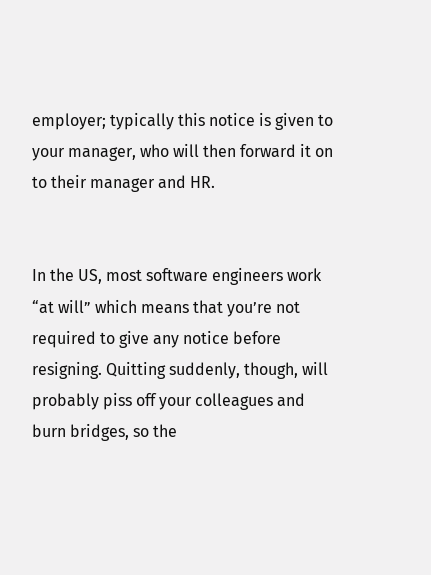employer; typically this notice is given to your manager, who will then forward it on to their manager and HR.


In the US, most software engineers work “at will” which means that you’re not required to give any notice before resigning. Quitting suddenly, though, will probably piss off your colleagues and burn bridges, so the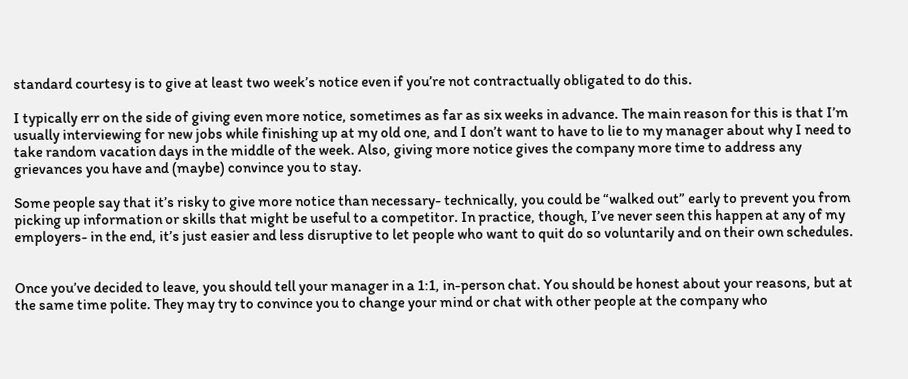standard courtesy is to give at least two week’s notice even if you’re not contractually obligated to do this.

I typically err on the side of giving even more notice, sometimes as far as six weeks in advance. The main reason for this is that I’m usually interviewing for new jobs while finishing up at my old one, and I don’t want to have to lie to my manager about why I need to take random vacation days in the middle of the week. Also, giving more notice gives the company more time to address any grievances you have and (maybe) convince you to stay.

Some people say that it’s risky to give more notice than necessary- technically, you could be “walked out” early to prevent you from picking up information or skills that might be useful to a competitor. In practice, though, I’ve never seen this happen at any of my employers- in the end, it’s just easier and less disruptive to let people who want to quit do so voluntarily and on their own schedules.


Once you’ve decided to leave, you should tell your manager in a 1:1, in-person chat. You should be honest about your reasons, but at the same time polite. They may try to convince you to change your mind or chat with other people at the company who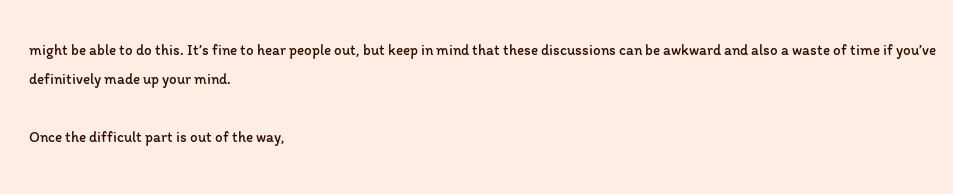might be able to do this. It’s fine to hear people out, but keep in mind that these discussions can be awkward and also a waste of time if you’ve definitively made up your mind.

Once the difficult part is out of the way,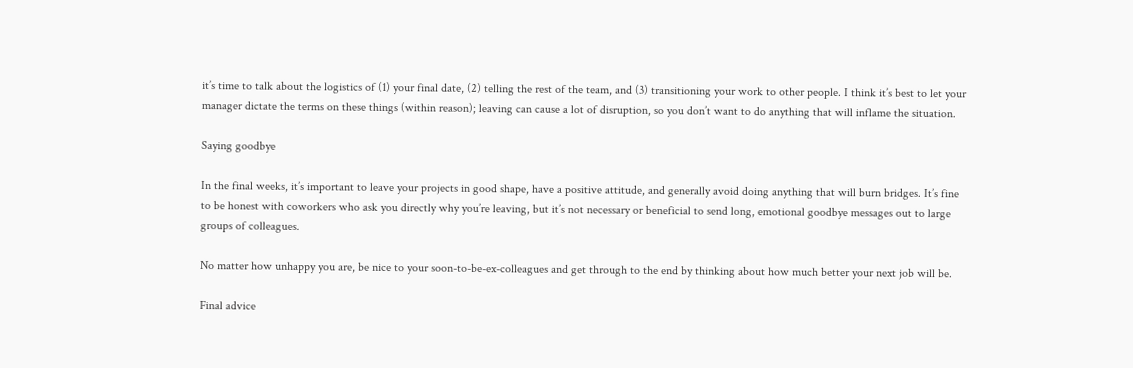it’s time to talk about the logistics of (1) your final date, (2) telling the rest of the team, and (3) transitioning your work to other people. I think it’s best to let your manager dictate the terms on these things (within reason); leaving can cause a lot of disruption, so you don’t want to do anything that will inflame the situation.

Saying goodbye

In the final weeks, it’s important to leave your projects in good shape, have a positive attitude, and generally avoid doing anything that will burn bridges. It’s fine to be honest with coworkers who ask you directly why you’re leaving, but it’s not necessary or beneficial to send long, emotional goodbye messages out to large groups of colleagues.

No matter how unhappy you are, be nice to your soon-to-be-ex-colleagues and get through to the end by thinking about how much better your next job will be.

Final advice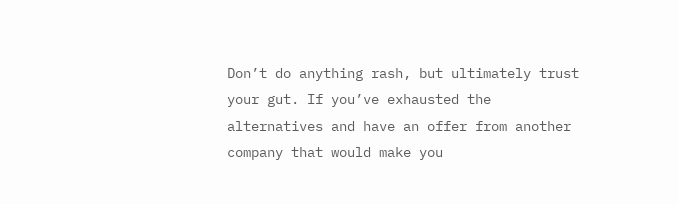Don’t do anything rash, but ultimately trust your gut. If you’ve exhausted the alternatives and have an offer from another company that would make you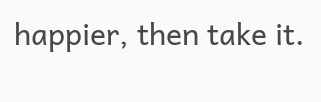happier, then take it.